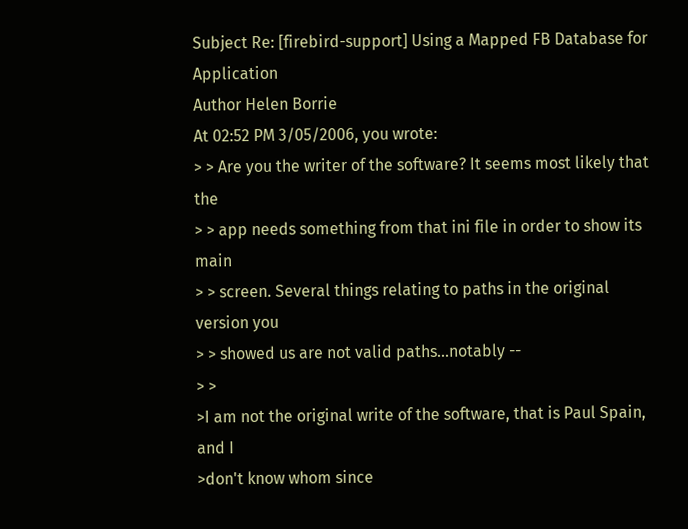Subject Re: [firebird-support] Using a Mapped FB Database for Application
Author Helen Borrie
At 02:52 PM 3/05/2006, you wrote:
> > Are you the writer of the software? It seems most likely that the
> > app needs something from that ini file in order to show its main
> > screen. Several things relating to paths in the original version you
> > showed us are not valid paths...notably --
> >
>I am not the original write of the software, that is Paul Spain, and I
>don't know whom since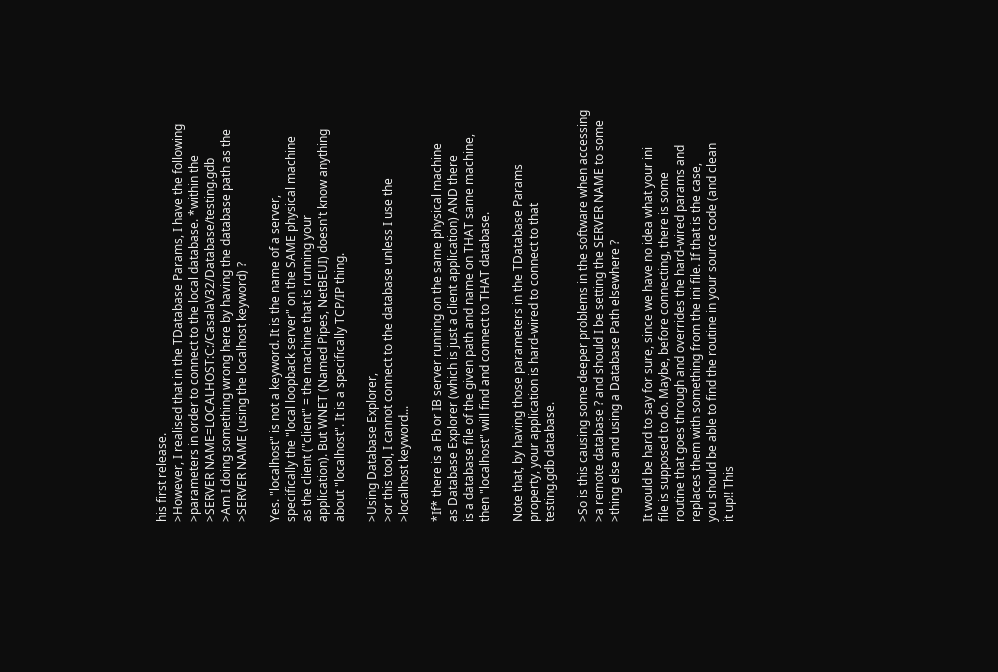his first release.
>However, I realised that in the TDatabase Params, I have the following
>parameters in order to connect to the local database. *within the
>SERVER NAME=LOCALHOST:C:/CasalaV32/Database/testing.gdb
>Am I doing something wrong here by having the database path as the
>SERVER NAME (using the localhost keyword) ?

Yes. "localhost" is not a keyword. It is the name of a server,
specifically the "local loopback server" on the SAME physical machine
as the client ("client" = the machine that is running your
application). But WNET (Named Pipes, NetBEUI) doesn't know anything
about "localhost". It is a specifically TCP/IP thing.

>Using Database Explorer,
>or this tool, I cannot connect to the database unless I use the
>localhost keyword...

*If* there is a Fb or IB server running on the same physical machine
as Database Explorer (which is just a client application) AND there
is a database file of the given path and name on THAT same machine,
then "localhost" will find and connect to THAT database.

Note that, by having those parameters in the TDatabase Params
property, your application is hard-wired to connect to that
testing.gdb database.

>So is this causing some deeper problems in the software when accessing
>a remote database ? and should I be setting the SERVER NAME to some
>thing else and using a Database Path elsewhere ?

It would be hard to say for sure, since we have no idea what your ini
file is supposed to do. Maybe, before connecting, there is some
routine that goes through and overrides the hard-wired params and
replaces them with something from the ini file. If that is the case,
you should be able to find the routine in your source code (and clean
it up!! This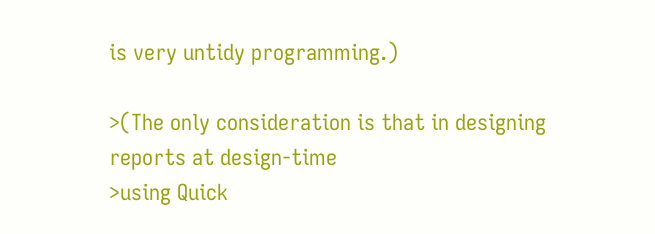is very untidy programming.)

>(The only consideration is that in designing reports at design-time
>using Quick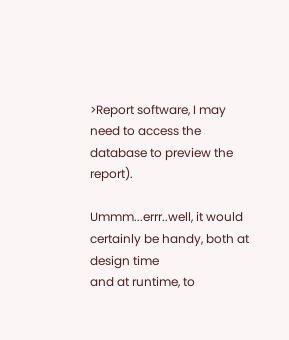>Report software, I may need to access the database to preview the report).

Ummm...errr..well, it would certainly be handy, both at design time
and at runtime, to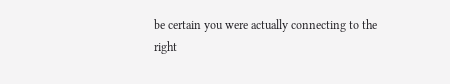be certain you were actually connecting to the
right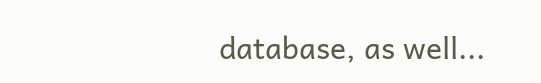database, as well...